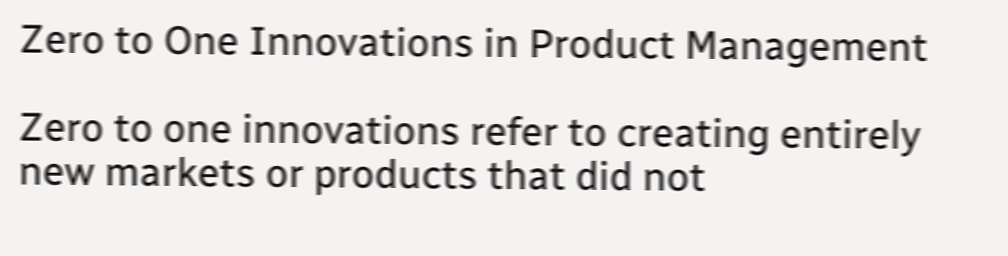Zero to One Innovations in Product Management

Zero to one innovations refer to creating entirely new markets or products that did not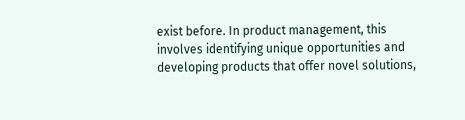exist before. In product management, this involves identifying unique opportunities and developing products that offer novel solutions,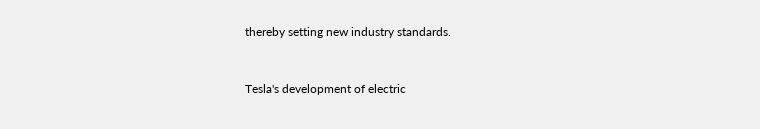thereby setting new industry standards.


Tesla's development of electric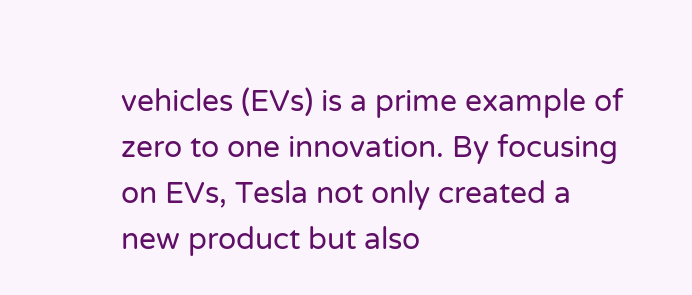vehicles (EVs) is a prime example of zero to one innovation. By focusing on EVs, Tesla not only created a new product but also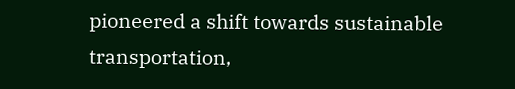pioneered a shift towards sustainable transportation,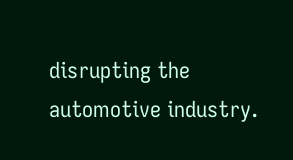disrupting the automotive industry.